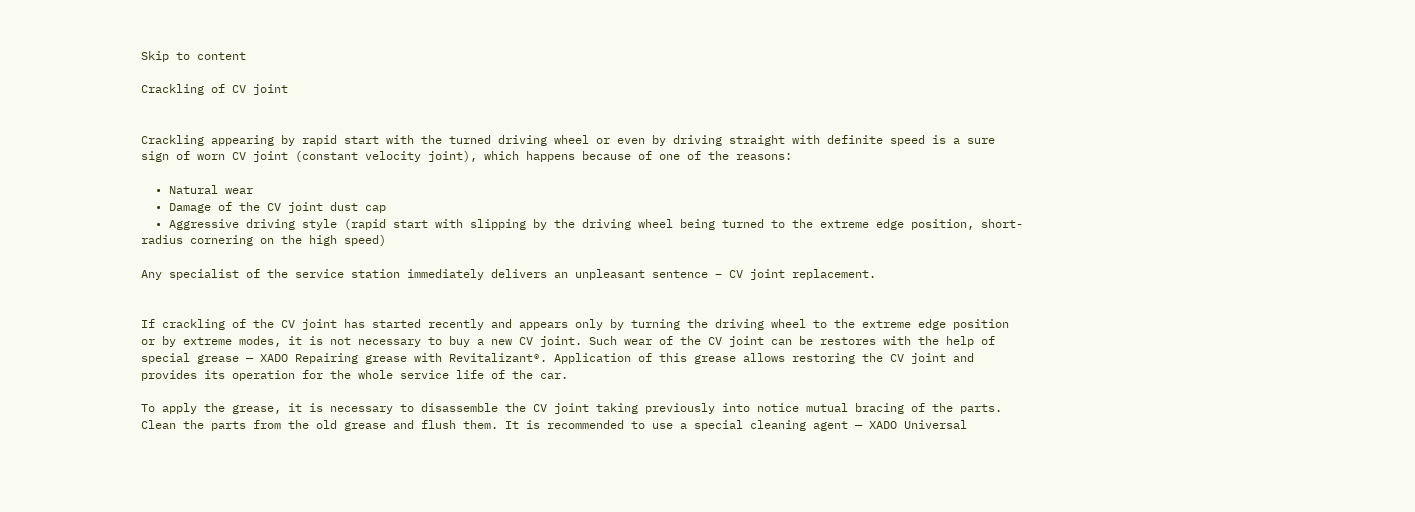Skip to content

Crackling of CV joint


Crackling appearing by rapid start with the turned driving wheel or even by driving straight with definite speed is a sure sign of worn CV joint (constant velocity joint), which happens because of one of the reasons:

  • Natural wear
  • Damage of the CV joint dust cap
  • Aggressive driving style (rapid start with slipping by the driving wheel being turned to the extreme edge position, short-radius cornering on the high speed)

Any specialist of the service station immediately delivers an unpleasant sentence – CV joint replacement.


If crackling of the CV joint has started recently and appears only by turning the driving wheel to the extreme edge position or by extreme modes, it is not necessary to buy a new CV joint. Such wear of the CV joint can be restores with the help of special grease — XADO Repairing grease with Revitalizant®. Application of this grease allows restoring the CV joint and provides its operation for the whole service life of the car.

To apply the grease, it is necessary to disassemble the CV joint taking previously into notice mutual bracing of the parts. Clean the parts from the old grease and flush them. It is recommended to use a special cleaning agent — XADO Universal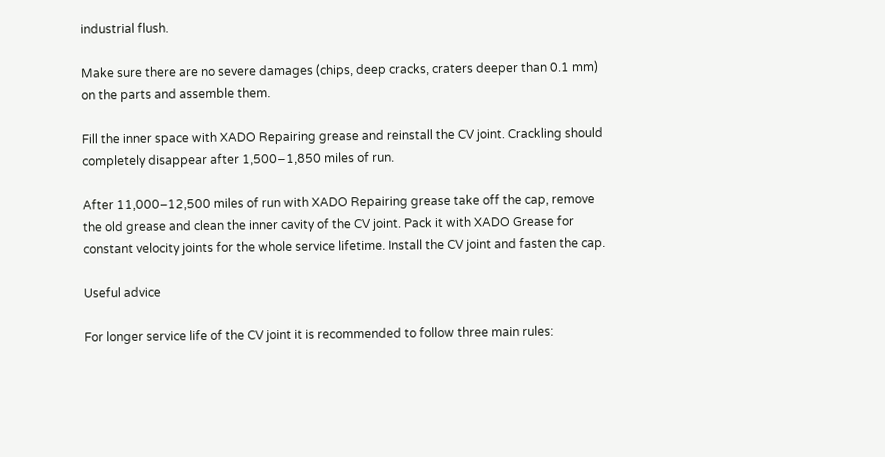industrial flush.

Make sure there are no severe damages (chips, deep cracks, craters deeper than 0.1 mm) on the parts and assemble them.

Fill the inner space with XADO Repairing grease and reinstall the CV joint. Crackling should completely disappear after 1,500−1,850 miles of run.

After 11,000–12,500 miles of run with XADO Repairing grease take off the cap, remove the old grease and clean the inner cavity of the CV joint. Pack it with XADO Grease for constant velocity joints for the whole service lifetime. Install the CV joint and fasten the cap.

Useful advice

For longer service life of the CV joint it is recommended to follow three main rules: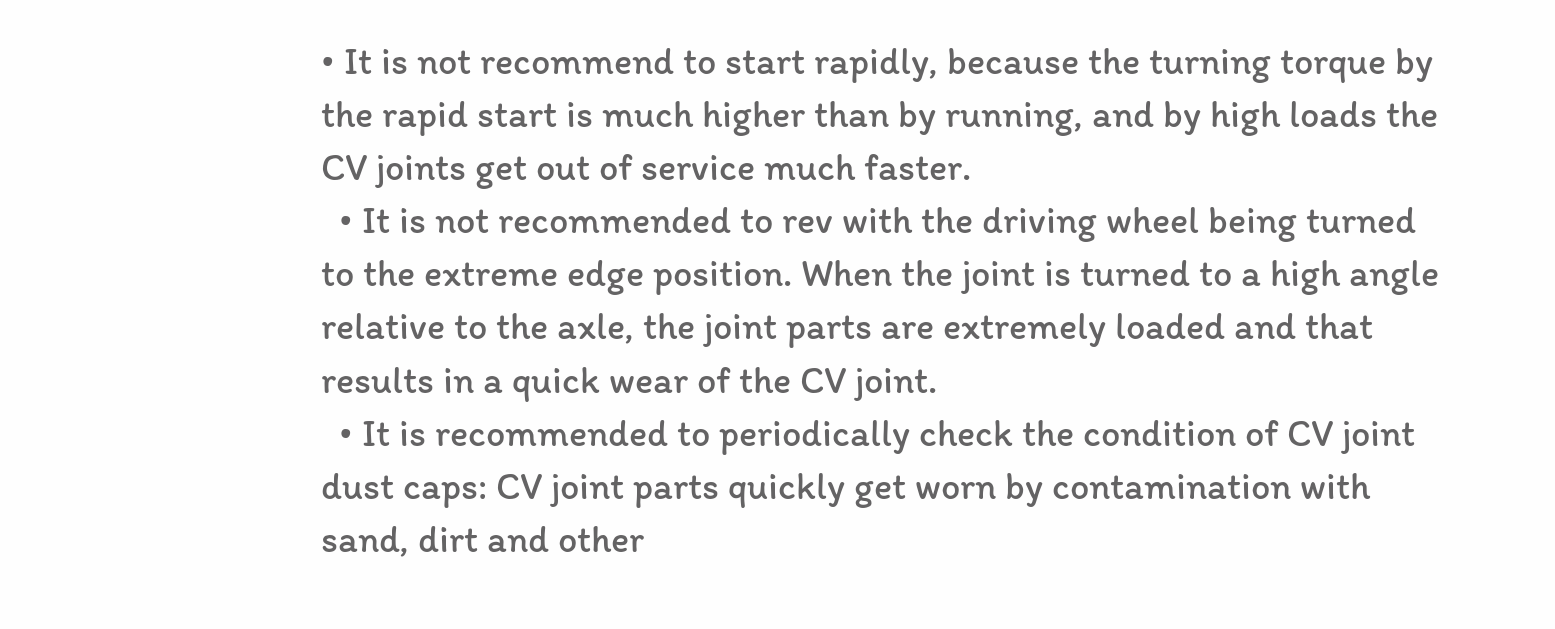• It is not recommend to start rapidly, because the turning torque by the rapid start is much higher than by running, and by high loads the CV joints get out of service much faster.
  • It is not recommended to rev with the driving wheel being turned to the extreme edge position. When the joint is turned to a high angle relative to the axle, the joint parts are extremely loaded and that results in a quick wear of the CV joint.
  • It is recommended to periodically check the condition of CV joint dust caps: CV joint parts quickly get worn by contamination with sand, dirt and other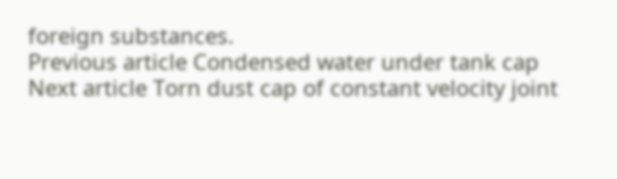foreign substances.
Previous article Condensed water under tank cap
Next article Torn dust cap of constant velocity joint